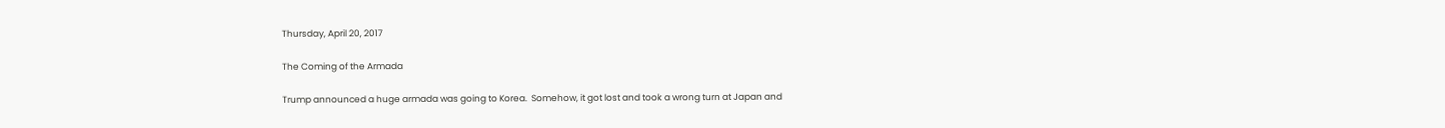Thursday, April 20, 2017

The Coming of the Armada

Trump announced a huge armada was going to Korea.  Somehow, it got lost and took a wrong turn at Japan and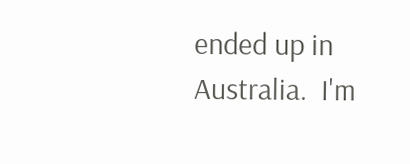ended up in Australia.  I'm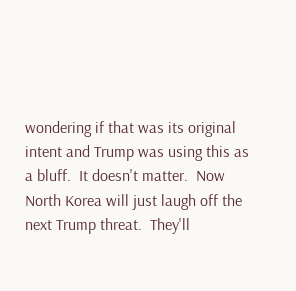wondering if that was its original intent and Trump was using this as a bluff.  It doesn't matter.  Now North Korea will just laugh off the next Trump threat.  They'll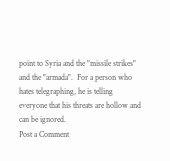point to Syria and the "missile strikes" and the "armada".  For a person who hates telegraphing, he is telling everyone that his threats are hollow and can be ignored.
Post a Comment